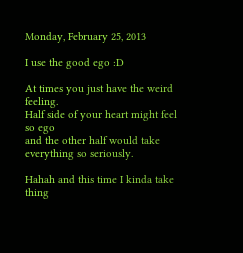Monday, February 25, 2013

I use the good ego :D

At times you just have the weird feeling.
Half side of your heart might feel so ego
and the other half would take everything so seriously.

Hahah and this time I kinda take thing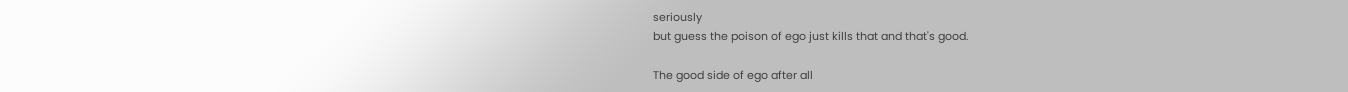seriously
but guess the poison of ego just kills that and that's good.

The good side of ego after all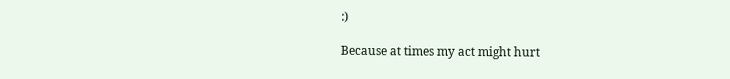:)

Because at times my act might hurt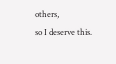others,
so I deserve this.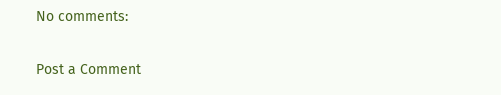No comments:

Post a Comment